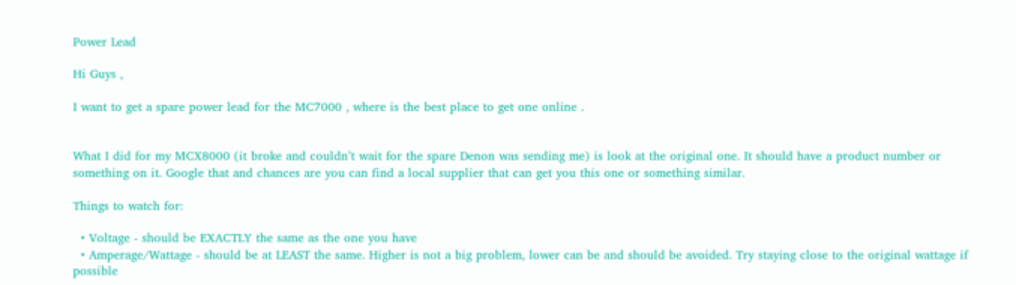Power Lead

Hi Guys ,

I want to get a spare power lead for the MC7000 , where is the best place to get one online .


What I did for my MCX8000 (it broke and couldn’t wait for the spare Denon was sending me) is look at the original one. It should have a product number or something on it. Google that and chances are you can find a local supplier that can get you this one or something similar.

Things to watch for:

  • Voltage - should be EXACTLY the same as the one you have
  • Amperage/Wattage - should be at LEAST the same. Higher is not a big problem, lower can be and should be avoided. Try staying close to the original wattage if possible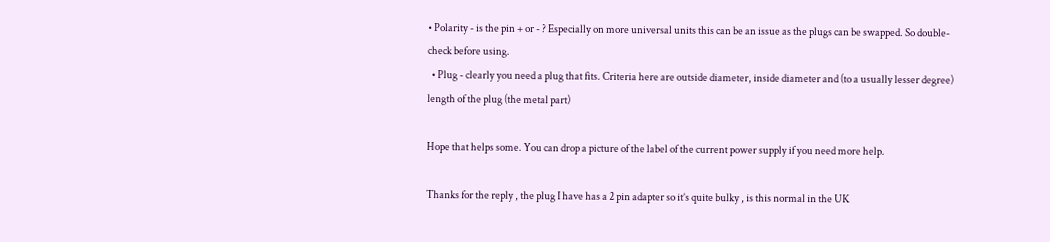• Polarity - is the pin + or - ? Especially on more universal units this can be an issue as the plugs can be swapped. So double-check before using.
  • Plug - clearly you need a plug that fits. Criteria here are outside diameter, inside diameter and (to a usually lesser degree) length of the plug (the metal part)

Hope that helps some. You can drop a picture of the label of the current power supply if you need more help.

Thanks for the reply , the plug I have has a 2 pin adapter so it’s quite bulky , is this normal in the UK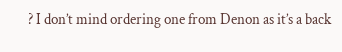? I don’t mind ordering one from Denon as it’s a back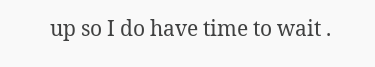up so I do have time to wait .